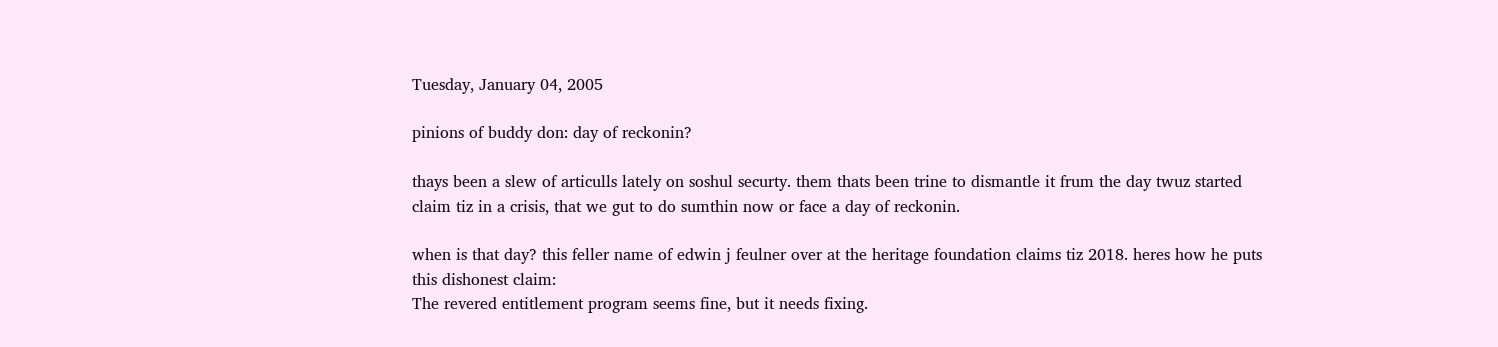Tuesday, January 04, 2005

pinions of buddy don: day of reckonin?

thays been a slew of articulls lately on soshul securty. them thats been trine to dismantle it frum the day twuz started claim tiz in a crisis, that we gut to do sumthin now or face a day of reckonin.

when is that day? this feller name of edwin j feulner over at the heritage foundation claims tiz 2018. heres how he puts this dishonest claim:
The revered entitlement program seems fine, but it needs fixing.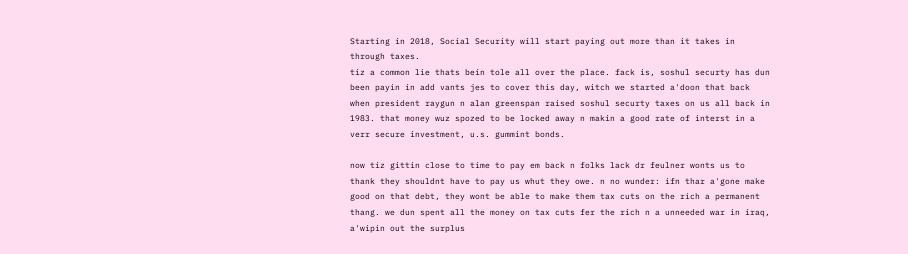Starting in 2018, Social Security will start paying out more than it takes in through taxes.
tiz a common lie thats bein tole all over the place. fack is, soshul securty has dun been payin in add vants jes to cover this day, witch we started a'doon that back when president raygun n alan greenspan raised soshul securty taxes on us all back in 1983. that money wuz spozed to be locked away n makin a good rate of interst in a verr secure investment, u.s. gummint bonds.

now tiz gittin close to time to pay em back n folks lack dr feulner wonts us to thank they shouldnt have to pay us whut they owe. n no wunder: ifn thar a'gone make good on that debt, they wont be able to make them tax cuts on the rich a permanent thang. we dun spent all the money on tax cuts fer the rich n a unneeded war in iraq, a'wipin out the surplus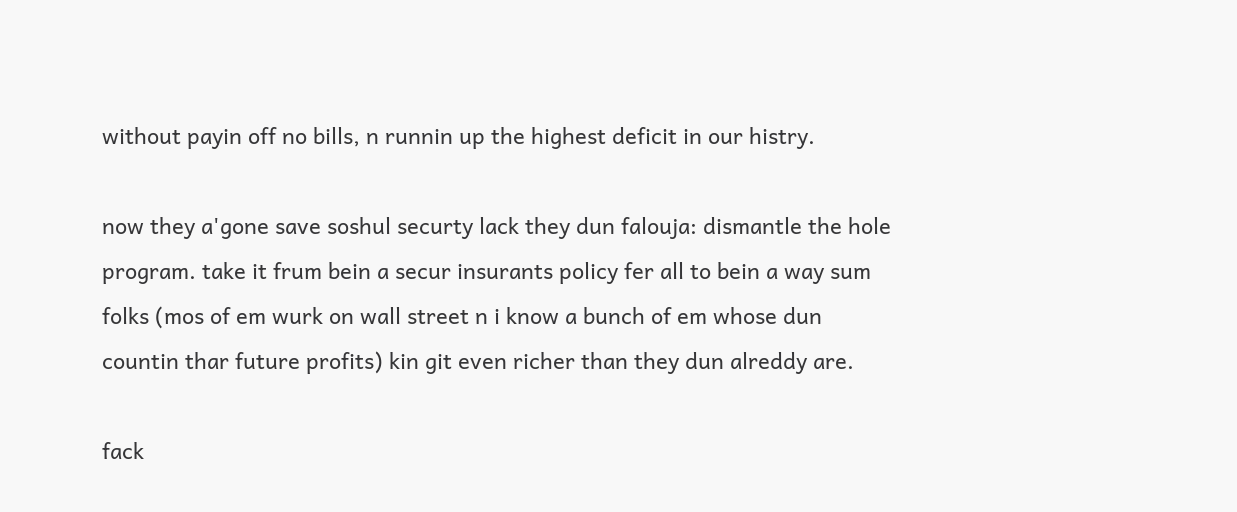without payin off no bills, n runnin up the highest deficit in our histry.

now they a'gone save soshul securty lack they dun falouja: dismantle the hole program. take it frum bein a secur insurants policy fer all to bein a way sum folks (mos of em wurk on wall street n i know a bunch of em whose dun countin thar future profits) kin git even richer than they dun alreddy are.

fack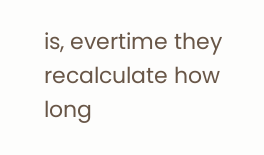is, evertime they recalculate how long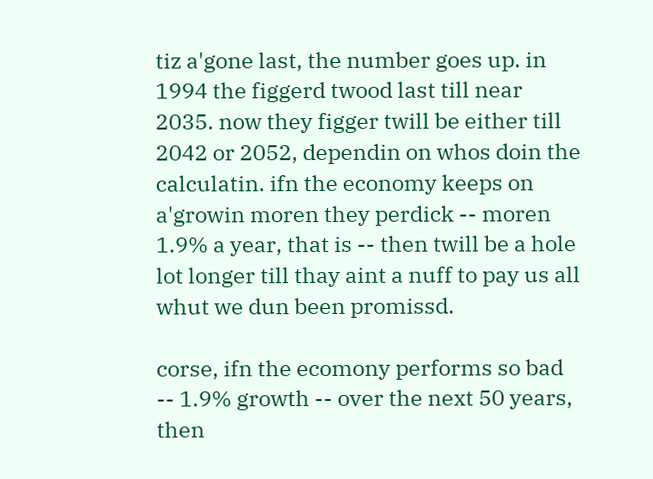tiz a'gone last, the number goes up. in 1994 the figgerd twood last till near 2035. now they figger twill be either till 2042 or 2052, dependin on whos doin the calculatin. ifn the economy keeps on a'growin moren they perdick -- moren 1.9% a year, that is -- then twill be a hole lot longer till thay aint a nuff to pay us all whut we dun been promissd.

corse, ifn the ecomony performs so bad -- 1.9% growth -- over the next 50 years, then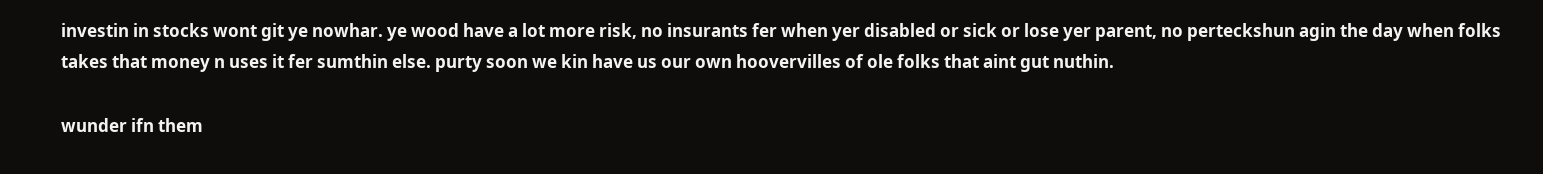investin in stocks wont git ye nowhar. ye wood have a lot more risk, no insurants fer when yer disabled or sick or lose yer parent, no perteckshun agin the day when folks takes that money n uses it fer sumthin else. purty soon we kin have us our own hoovervilles of ole folks that aint gut nuthin.

wunder ifn them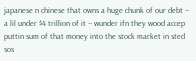japanese n chinese that owns a huge chunk of our debt -- a lil under $4 trillion of it -- wunder ifn they wood accep puttin sum of that money into the stock market in sted sos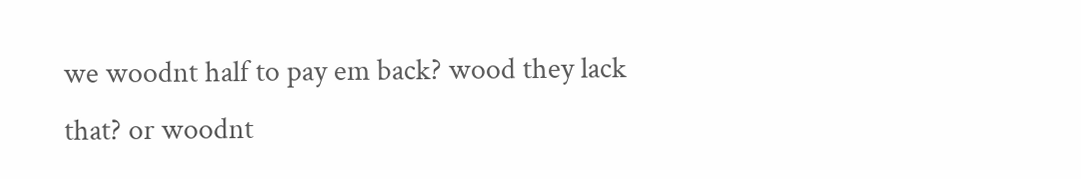we woodnt half to pay em back? wood they lack that? or woodnt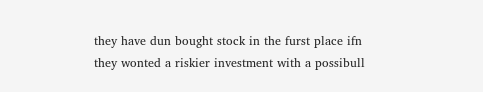they have dun bought stock in the furst place ifn they wonted a riskier investment with a possibull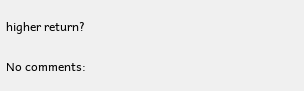higher return?

No comments: